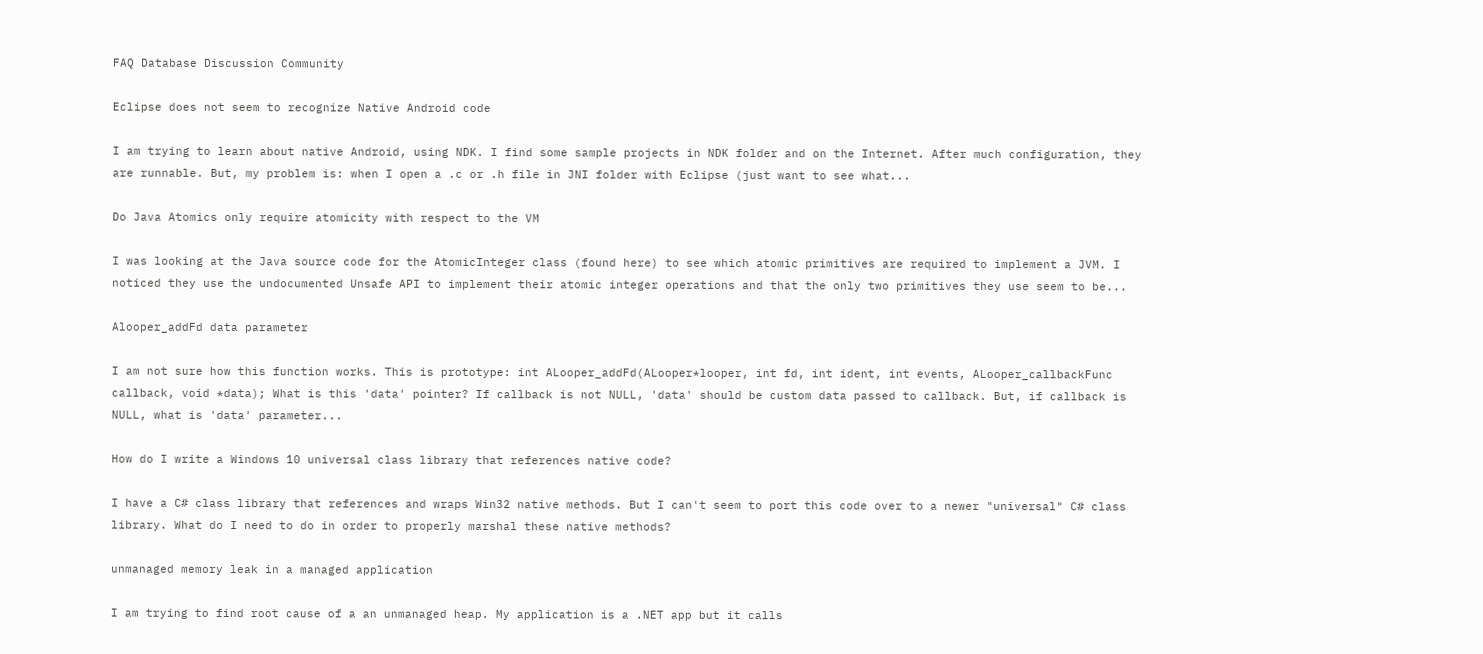FAQ Database Discussion Community

Eclipse does not seem to recognize Native Android code

I am trying to learn about native Android, using NDK. I find some sample projects in NDK folder and on the Internet. After much configuration, they are runnable. But, my problem is: when I open a .c or .h file in JNI folder with Eclipse (just want to see what...

Do Java Atomics only require atomicity with respect to the VM

I was looking at the Java source code for the AtomicInteger class (found here) to see which atomic primitives are required to implement a JVM. I noticed they use the undocumented Unsafe API to implement their atomic integer operations and that the only two primitives they use seem to be...

Alooper_addFd data parameter

I am not sure how this function works. This is prototype: int ALooper_addFd(ALooper*looper, int fd, int ident, int events, ALooper_callbackFunc callback, void *data); What is this 'data' pointer? If callback is not NULL, 'data' should be custom data passed to callback. But, if callback is NULL, what is 'data' parameter...

How do I write a Windows 10 universal class library that references native code?

I have a C# class library that references and wraps Win32 native methods. But I can't seem to port this code over to a newer "universal" C# class library. What do I need to do in order to properly marshal these native methods?

unmanaged memory leak in a managed application

I am trying to find root cause of a an unmanaged heap. My application is a .NET app but it calls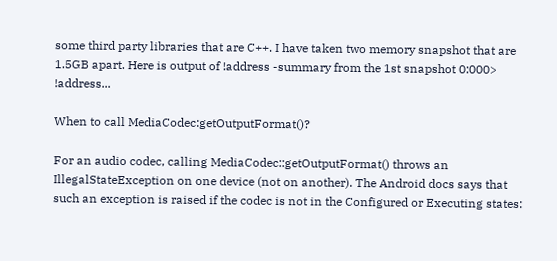some third party libraries that are C++. I have taken two memory snapshot that are 1.5GB apart. Here is output of !address -summary from the 1st snapshot 0:000> !address...

When to call MediaCodec:getOutputFormat()?

For an audio codec, calling MediaCodec::getOutputFormat() throws an IllegalStateException on one device (not on another). The Android docs says that such an exception is raised if the codec is not in the Configured or Executing states: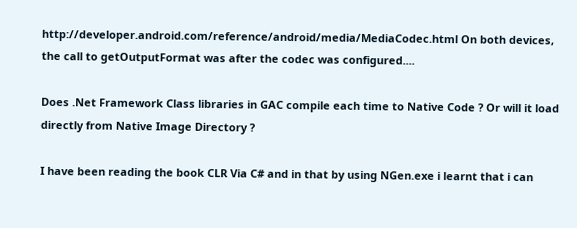http://developer.android.com/reference/android/media/MediaCodec.html On both devices, the call to getOutputFormat was after the codec was configured....

Does .Net Framework Class libraries in GAC compile each time to Native Code ? Or will it load directly from Native Image Directory ?

I have been reading the book CLR Via C# and in that by using NGen.exe i learnt that i can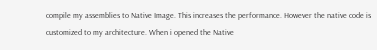compile my assemblies to Native Image. This increases the performance. However the native code is customized to my architecture. When i opened the Native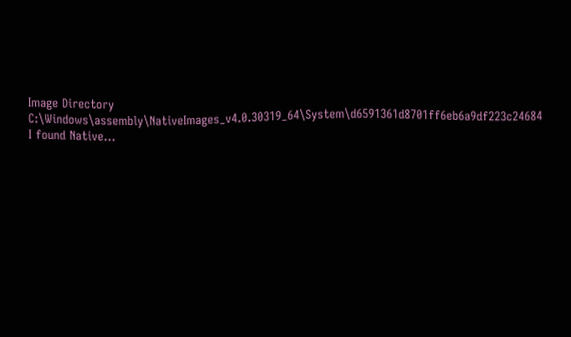Image Directory C:\Windows\assembly\NativeImages_v4.0.30319_64\System\d6591361d8701ff6eb6a9df223c24684 I found Native...